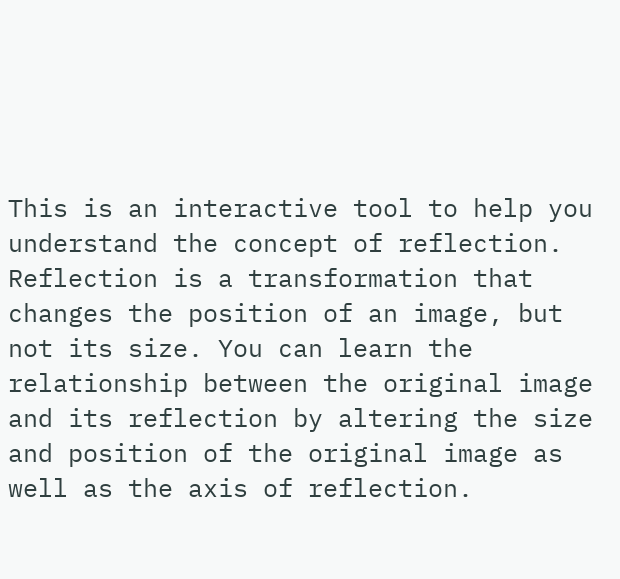This is an interactive tool to help you understand the concept of reflection. Reflection is a transformation that changes the position of an image, but not its size. You can learn the relationship between the original image and its reflection by altering the size and position of the original image as well as the axis of reflection.